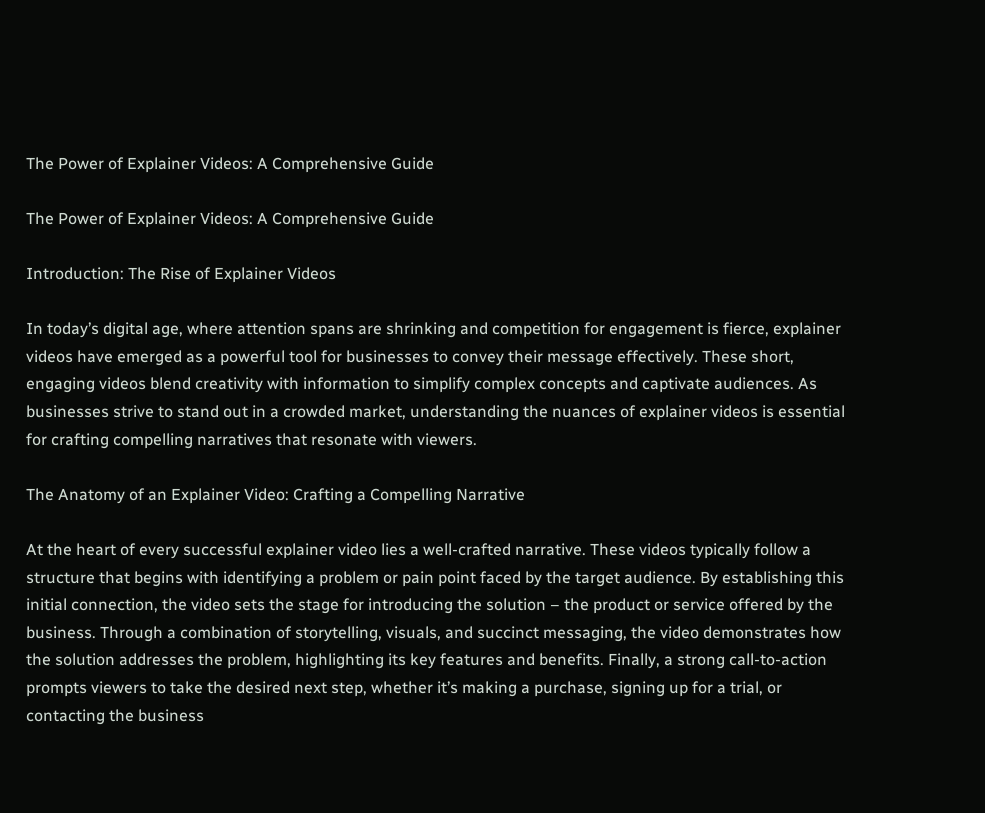The Power of Explainer Videos: A Comprehensive Guide

The Power of Explainer Videos: A Comprehensive Guide

Introduction: The Rise of Explainer Videos

In today’s digital age, where attention spans are shrinking and competition for engagement is fierce, explainer videos have emerged as a powerful tool for businesses to convey their message effectively. These short, engaging videos blend creativity with information to simplify complex concepts and captivate audiences. As businesses strive to stand out in a crowded market, understanding the nuances of explainer videos is essential for crafting compelling narratives that resonate with viewers.

The Anatomy of an Explainer Video: Crafting a Compelling Narrative

At the heart of every successful explainer video lies a well-crafted narrative. These videos typically follow a structure that begins with identifying a problem or pain point faced by the target audience. By establishing this initial connection, the video sets the stage for introducing the solution – the product or service offered by the business. Through a combination of storytelling, visuals, and succinct messaging, the video demonstrates how the solution addresses the problem, highlighting its key features and benefits. Finally, a strong call-to-action prompts viewers to take the desired next step, whether it’s making a purchase, signing up for a trial, or contacting the business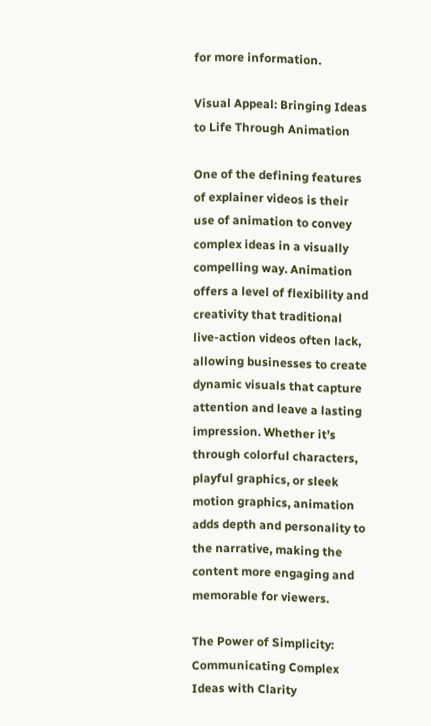for more information.

Visual Appeal: Bringing Ideas to Life Through Animation

One of the defining features of explainer videos is their use of animation to convey complex ideas in a visually compelling way. Animation offers a level of flexibility and creativity that traditional live-action videos often lack, allowing businesses to create dynamic visuals that capture attention and leave a lasting impression. Whether it’s through colorful characters, playful graphics, or sleek motion graphics, animation adds depth and personality to the narrative, making the content more engaging and memorable for viewers.

The Power of Simplicity: Communicating Complex Ideas with Clarity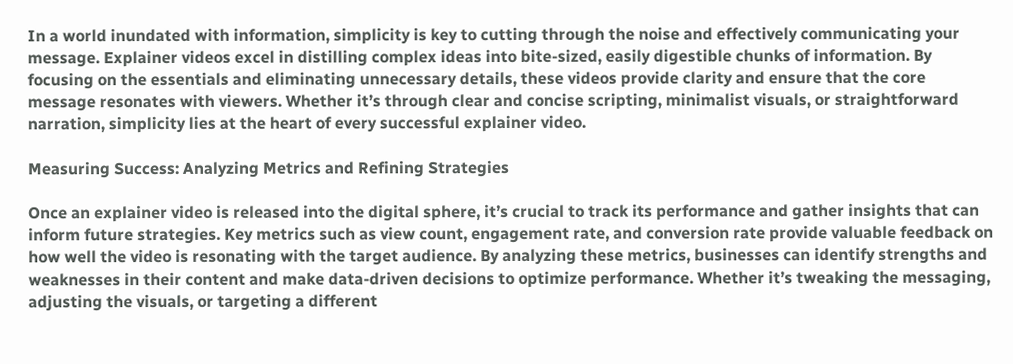In a world inundated with information, simplicity is key to cutting through the noise and effectively communicating your message. Explainer videos excel in distilling complex ideas into bite-sized, easily digestible chunks of information. By focusing on the essentials and eliminating unnecessary details, these videos provide clarity and ensure that the core message resonates with viewers. Whether it’s through clear and concise scripting, minimalist visuals, or straightforward narration, simplicity lies at the heart of every successful explainer video.

Measuring Success: Analyzing Metrics and Refining Strategies

Once an explainer video is released into the digital sphere, it’s crucial to track its performance and gather insights that can inform future strategies. Key metrics such as view count, engagement rate, and conversion rate provide valuable feedback on how well the video is resonating with the target audience. By analyzing these metrics, businesses can identify strengths and weaknesses in their content and make data-driven decisions to optimize performance. Whether it’s tweaking the messaging, adjusting the visuals, or targeting a different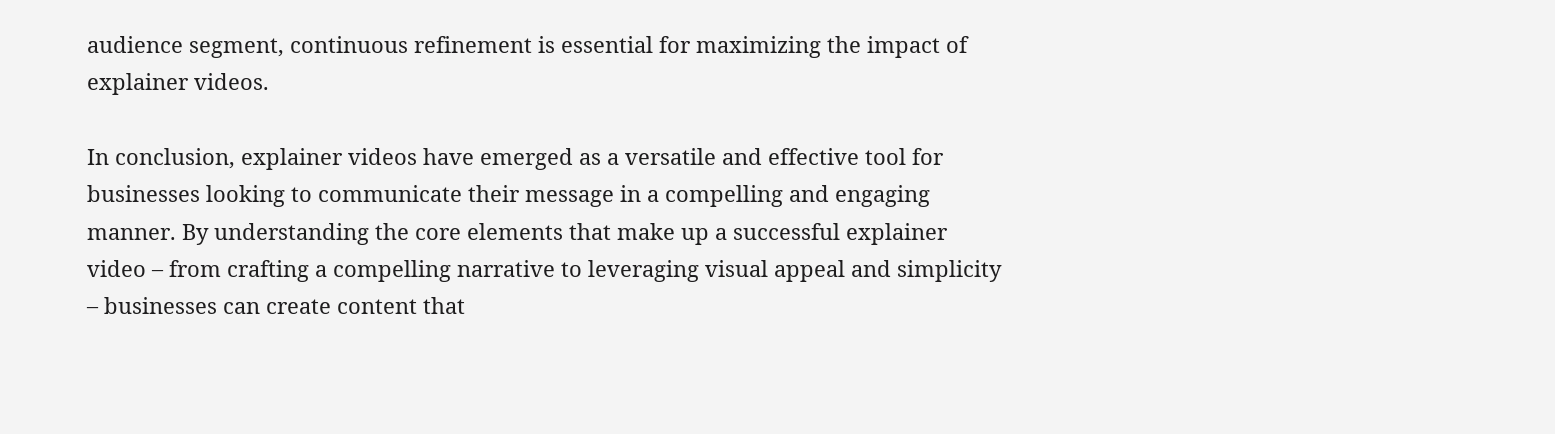audience segment, continuous refinement is essential for maximizing the impact of explainer videos.

In conclusion, explainer videos have emerged as a versatile and effective tool for businesses looking to communicate their message in a compelling and engaging manner. By understanding the core elements that make up a successful explainer video – from crafting a compelling narrative to leveraging visual appeal and simplicity – businesses can create content that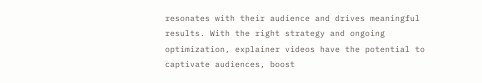resonates with their audience and drives meaningful results. With the right strategy and ongoing optimization, explainer videos have the potential to captivate audiences, boost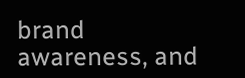brand awareness, and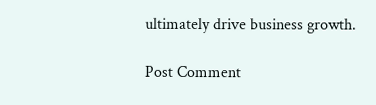ultimately drive business growth.

Post Comment